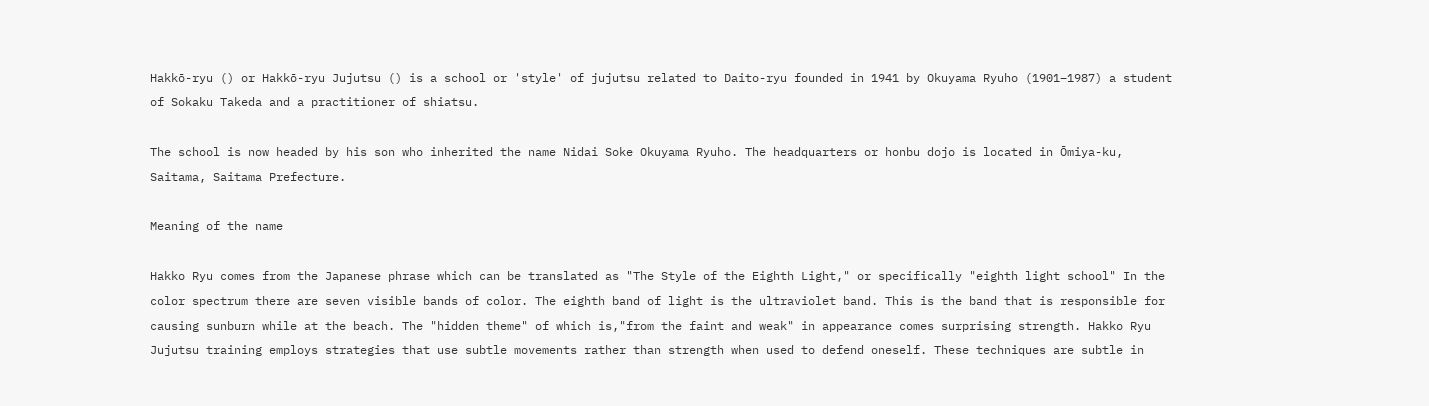Hakkō-ryu () or Hakkō-ryu Jujutsu () is a school or 'style' of jujutsu related to Daito-ryu founded in 1941 by Okuyama Ryuho (1901–1987) a student of Sokaku Takeda and a practitioner of shiatsu.

The school is now headed by his son who inherited the name Nidai Soke Okuyama Ryuho. The headquarters or honbu dojo is located in Ōmiya-ku, Saitama, Saitama Prefecture.

Meaning of the name

Hakko Ryu comes from the Japanese phrase which can be translated as "The Style of the Eighth Light," or specifically "eighth light school" In the color spectrum there are seven visible bands of color. The eighth band of light is the ultraviolet band. This is the band that is responsible for causing sunburn while at the beach. The "hidden theme" of which is,"from the faint and weak" in appearance comes surprising strength. Hakko Ryu Jujutsu training employs strategies that use subtle movements rather than strength when used to defend oneself. These techniques are subtle in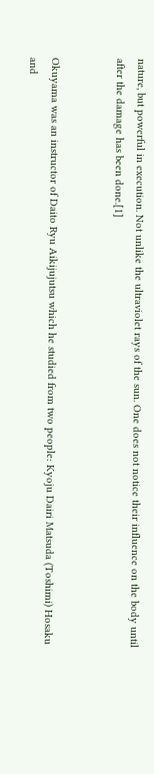nature, but powerful in execution. Not unlike the ultraviolet rays of the sun. One does not notice their influence on the body until after the damage has been done.[1]


Okuyama was an instructor of Daito Ryu Aikijujutsu which he studied from two people: Kyoju Dairi Matsuda (Toshimi) Hosaku and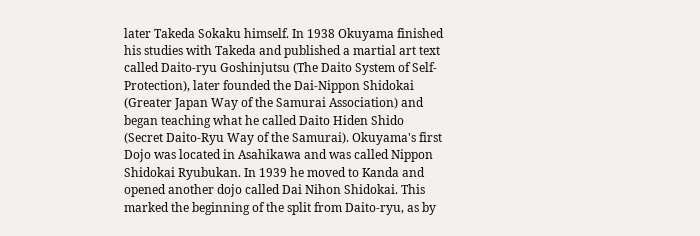later Takeda Sokaku himself. In 1938 Okuyama finished his studies with Takeda and published a martial art text called Daito-ryu Goshinjutsu (The Daito System of Self-Protection), later founded the Dai-Nippon Shidokai (Greater Japan Way of the Samurai Association) and began teaching what he called Daito Hiden Shido (Secret Daito-Ryu Way of the Samurai). Okuyama's first Dojo was located in Asahikawa and was called Nippon Shidokai Ryubukan. In 1939 he moved to Kanda and opened another dojo called Dai Nihon Shidokai. This marked the beginning of the split from Daito-ryu, as by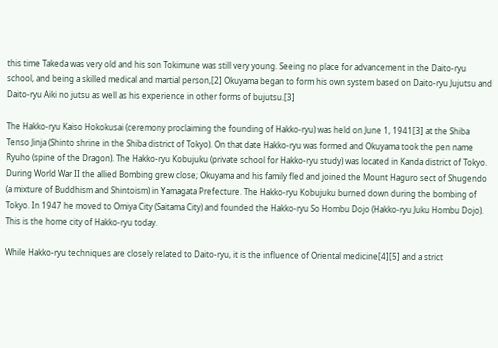this time Takeda was very old and his son Tokimune was still very young. Seeing no place for advancement in the Daito-ryu school, and being a skilled medical and martial person,[2] Okuyama began to form his own system based on Daito-ryu Jujutsu and Daito-ryu Aiki no jutsu as well as his experience in other forms of bujutsu.[3]

The Hakko-ryu Kaiso Hokokusai (ceremony proclaiming the founding of Hakko-ryu) was held on June 1, 1941[3] at the Shiba Tenso Jinja (Shinto shrine in the Shiba district of Tokyo). On that date Hakko-ryu was formed and Okuyama took the pen name Ryuho (spine of the Dragon). The Hakko-ryu Kobujuku (private school for Hakko-ryu study) was located in Kanda district of Tokyo. During World War II the allied Bombing grew close; Okuyama and his family fled and joined the Mount Haguro sect of Shugendo (a mixture of Buddhism and Shintoism) in Yamagata Prefecture. The Hakko-ryu Kobujuku burned down during the bombing of Tokyo. In 1947 he moved to Omiya City (Saitama City) and founded the Hakko-ryu So Hombu Dojo (Hakko-ryu Juku Hombu Dojo). This is the home city of Hakko-ryu today.

While Hakko-ryu techniques are closely related to Daito-ryu, it is the influence of Oriental medicine[4][5] and a strict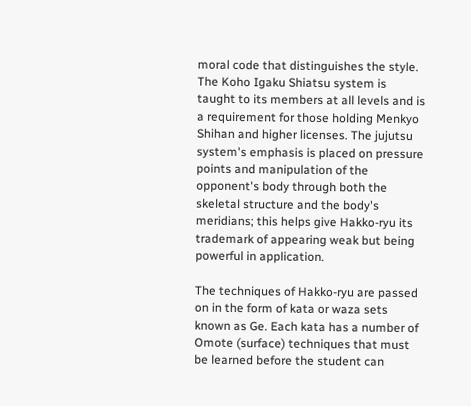moral code that distinguishes the style. The Koho Igaku Shiatsu system is taught to its members at all levels and is a requirement for those holding Menkyo Shihan and higher licenses. The jujutsu system's emphasis is placed on pressure points and manipulation of the opponent's body through both the skeletal structure and the body's meridians; this helps give Hakko-ryu its trademark of appearing weak but being powerful in application.

The techniques of Hakko-ryu are passed on in the form of kata or waza sets known as Ge. Each kata has a number of Omote (surface) techniques that must be learned before the student can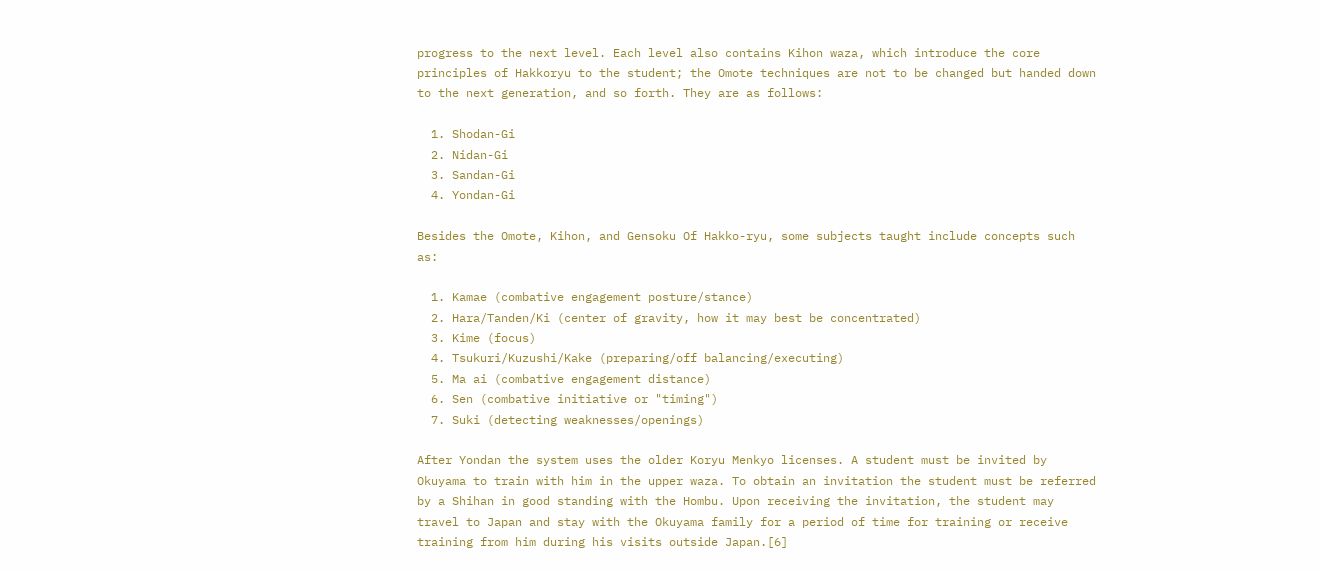progress to the next level. Each level also contains Kihon waza, which introduce the core principles of Hakkoryu to the student; the Omote techniques are not to be changed but handed down to the next generation, and so forth. They are as follows:

  1. Shodan-Gi
  2. Nidan-Gi
  3. Sandan-Gi
  4. Yondan-Gi

Besides the Omote, Kihon, and Gensoku Of Hakko-ryu, some subjects taught include concepts such as:

  1. Kamae (combative engagement posture/stance)
  2. Hara/Tanden/Ki (center of gravity, how it may best be concentrated)
  3. Kime (focus)
  4. Tsukuri/Kuzushi/Kake (preparing/off balancing/executing)
  5. Ma ai (combative engagement distance)
  6. Sen (combative initiative or "timing")
  7. Suki (detecting weaknesses/openings)

After Yondan the system uses the older Koryu Menkyo licenses. A student must be invited by Okuyama to train with him in the upper waza. To obtain an invitation the student must be referred by a Shihan in good standing with the Hombu. Upon receiving the invitation, the student may travel to Japan and stay with the Okuyama family for a period of time for training or receive training from him during his visits outside Japan.[6]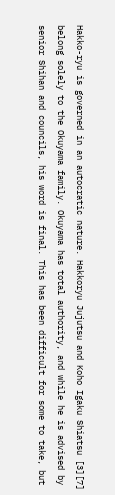Hakko-ryu is governed in an autocratic nature. Hakkoryu Jujutsu and Koho Igaku Shiatsu [3][7] belong solely to the Okuyama family. Okuyama has total authority, and while he is advised by senior Shihan and councils, his word is final. This has been difficult for some to take, but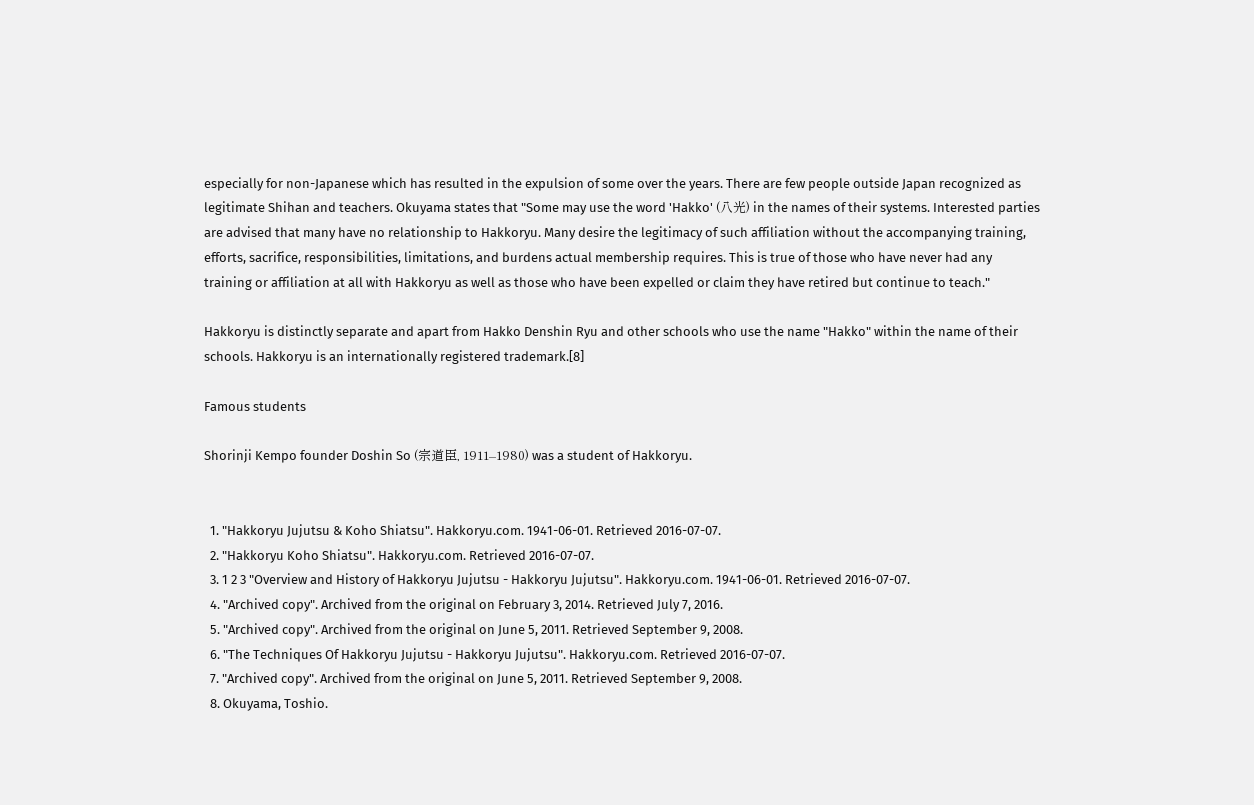especially for non-Japanese which has resulted in the expulsion of some over the years. There are few people outside Japan recognized as legitimate Shihan and teachers. Okuyama states that "Some may use the word 'Hakko' (八光) in the names of their systems. Interested parties are advised that many have no relationship to Hakkoryu. Many desire the legitimacy of such affiliation without the accompanying training, efforts, sacrifice, responsibilities, limitations, and burdens actual membership requires. This is true of those who have never had any training or affiliation at all with Hakkoryu as well as those who have been expelled or claim they have retired but continue to teach."

Hakkoryu is distinctly separate and apart from Hakko Denshin Ryu and other schools who use the name "Hakko" within the name of their schools. Hakkoryu is an internationally registered trademark.[8]

Famous students

Shorinji Kempo founder Doshin So (宗道臣, 1911–1980) was a student of Hakkoryu.


  1. "Hakkoryu Jujutsu & Koho Shiatsu". Hakkoryu.com. 1941-06-01. Retrieved 2016-07-07.
  2. "Hakkoryu Koho Shiatsu". Hakkoryu.com. Retrieved 2016-07-07.
  3. 1 2 3 "Overview and History of Hakkoryu Jujutsu - Hakkoryu Jujutsu". Hakkoryu.com. 1941-06-01. Retrieved 2016-07-07.
  4. "Archived copy". Archived from the original on February 3, 2014. Retrieved July 7, 2016.
  5. "Archived copy". Archived from the original on June 5, 2011. Retrieved September 9, 2008.
  6. "The Techniques Of Hakkoryu Jujutsu - Hakkoryu Jujutsu". Hakkoryu.com. Retrieved 2016-07-07.
  7. "Archived copy". Archived from the original on June 5, 2011. Retrieved September 9, 2008.
  8. Okuyama, Toshio.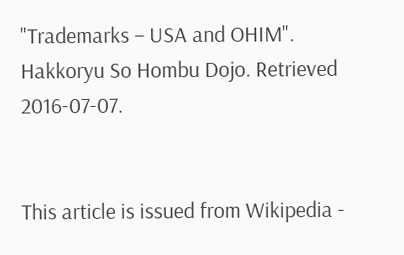"Trademarks – USA and OHIM". Hakkoryu So Hombu Dojo. Retrieved 2016-07-07.


This article is issued from Wikipedia -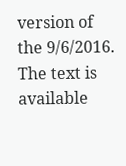version of the 9/6/2016. The text is available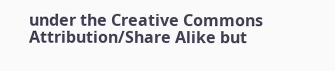under the Creative Commons Attribution/Share Alike but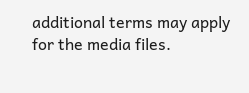additional terms may apply for the media files.